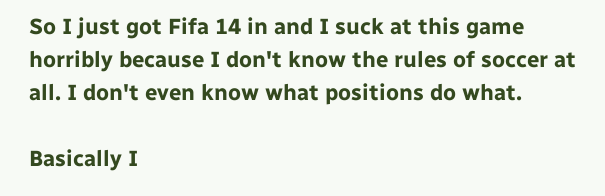So I just got Fifa 14 in and I suck at this game horribly because I don't know the rules of soccer at all. I don't even know what positions do what.

Basically I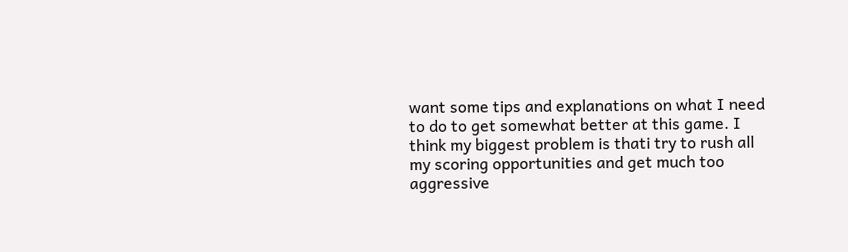want some tips and explanations on what I need to do to get somewhat better at this game. I think my biggest problem is thati try to rush all my scoring opportunities and get much too aggressive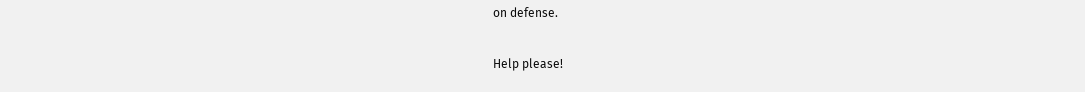on defense.

Help please!